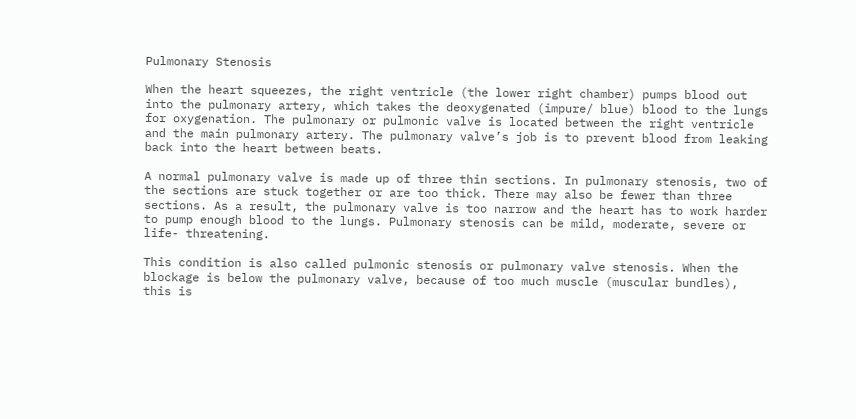Pulmonary Stenosis

When the heart squeezes, the right ventricle (the lower right chamber) pumps blood out into the pulmonary artery, which takes the deoxygenated (impure/ blue) blood to the lungs for oxygenation. The pulmonary or pulmonic valve is located between the right ventricle and the main pulmonary artery. The pulmonary valve’s job is to prevent blood from leaking back into the heart between beats.

A normal pulmonary valve is made up of three thin sections. In pulmonary stenosis, two of the sections are stuck together or are too thick. There may also be fewer than three sections. As a result, the pulmonary valve is too narrow and the heart has to work harder to pump enough blood to the lungs. Pulmonary stenosis can be mild, moderate, severe or life- threatening.

This condition is also called pulmonic stenosis or pulmonary valve stenosis. When the blockage is below the pulmonary valve, because of too much muscle (muscular bundles), this is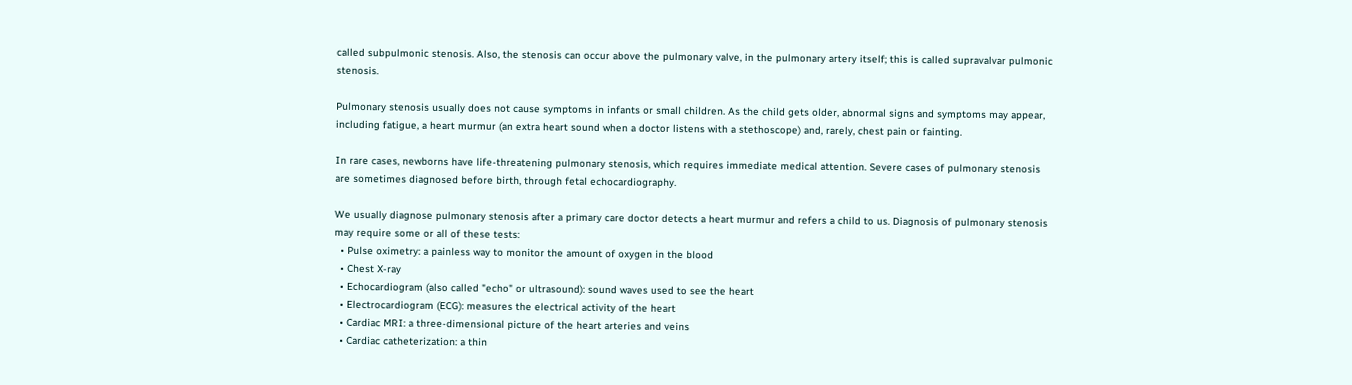called subpulmonic stenosis. Also, the stenosis can occur above the pulmonary valve, in the pulmonary artery itself; this is called supravalvar pulmonic stenosis.

Pulmonary stenosis usually does not cause symptoms in infants or small children. As the child gets older, abnormal signs and symptoms may appear, including fatigue, a heart murmur (an extra heart sound when a doctor listens with a stethoscope) and, rarely, chest pain or fainting.

In rare cases, newborns have life-threatening pulmonary stenosis, which requires immediate medical attention. Severe cases of pulmonary stenosis are sometimes diagnosed before birth, through fetal echocardiography.

We usually diagnose pulmonary stenosis after a primary care doctor detects a heart murmur and refers a child to us. Diagnosis of pulmonary stenosis may require some or all of these tests:
  • Pulse oximetry: a painless way to monitor the amount of oxygen in the blood
  • Chest X-ray
  • Echocardiogram (also called "echo" or ultrasound): sound waves used to see the heart
  • Electrocardiogram (ECG): measures the electrical activity of the heart
  • Cardiac MRI: a three-dimensional picture of the heart arteries and veins
  • Cardiac catheterization: a thin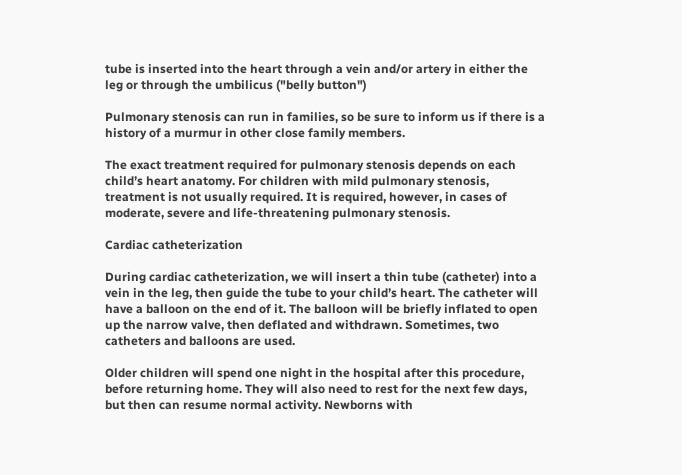tube is inserted into the heart through a vein and/or artery in either the leg or through the umbilicus ("belly button")

Pulmonary stenosis can run in families, so be sure to inform us if there is a history of a murmur in other close family members.

The exact treatment required for pulmonary stenosis depends on each child’s heart anatomy. For children with mild pulmonary stenosis, treatment is not usually required. It is required, however, in cases of moderate, severe and life-threatening pulmonary stenosis.

Cardiac catheterization

During cardiac catheterization, we will insert a thin tube (catheter) into a vein in the leg, then guide the tube to your child’s heart. The catheter will have a balloon on the end of it. The balloon will be briefly inflated to open up the narrow valve, then deflated and withdrawn. Sometimes, two catheters and balloons are used.

Older children will spend one night in the hospital after this procedure, before returning home. They will also need to rest for the next few days, but then can resume normal activity. Newborns with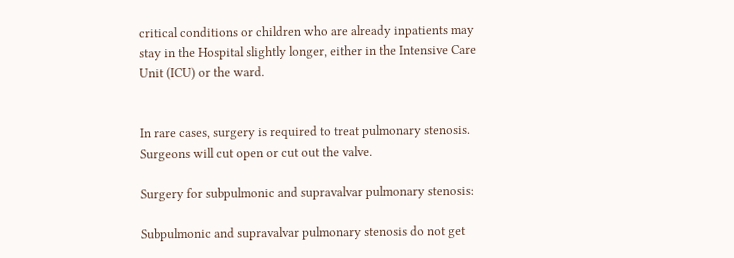critical conditions or children who are already inpatients may stay in the Hospital slightly longer, either in the Intensive Care Unit (ICU) or the ward.


In rare cases, surgery is required to treat pulmonary stenosis. Surgeons will cut open or cut out the valve.

Surgery for subpulmonic and supravalvar pulmonary stenosis:

Subpulmonic and supravalvar pulmonary stenosis do not get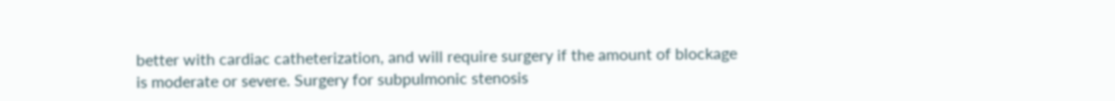better with cardiac catheterization, and will require surgery if the amount of blockage is moderate or severe. Surgery for subpulmonic stenosis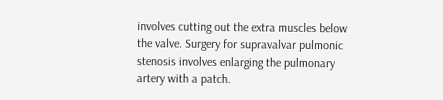involves cutting out the extra muscles below the valve. Surgery for supravalvar pulmonic stenosis involves enlarging the pulmonary artery with a patch.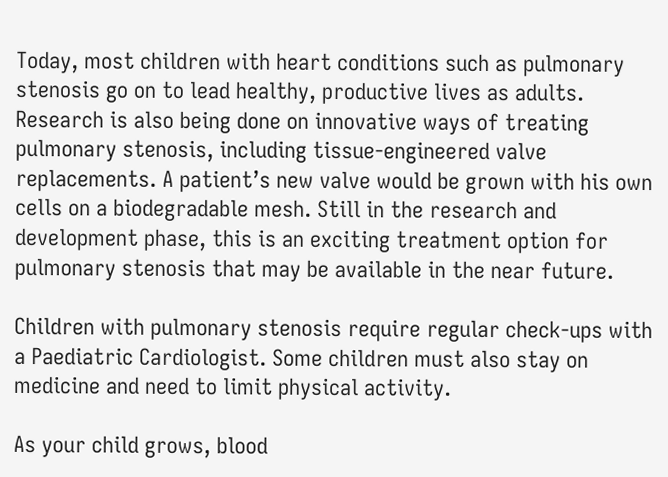Today, most children with heart conditions such as pulmonary stenosis go on to lead healthy, productive lives as adults. Research is also being done on innovative ways of treating pulmonary stenosis, including tissue-engineered valve replacements. A patient’s new valve would be grown with his own cells on a biodegradable mesh. Still in the research and development phase, this is an exciting treatment option for pulmonary stenosis that may be available in the near future.

Children with pulmonary stenosis require regular check-ups with a Paediatric Cardiologist. Some children must also stay on medicine and need to limit physical activity.

As your child grows, blood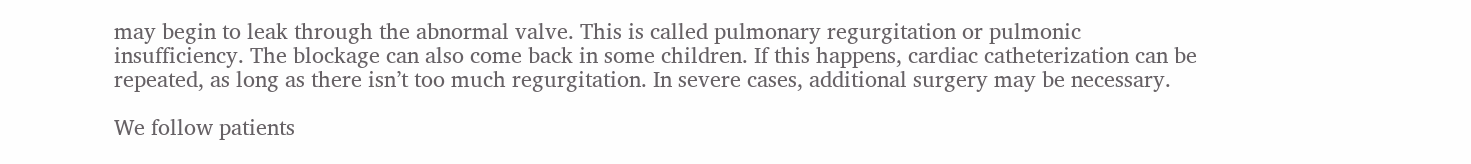may begin to leak through the abnormal valve. This is called pulmonary regurgitation or pulmonic insufficiency. The blockage can also come back in some children. If this happens, cardiac catheterization can be repeated, as long as there isn’t too much regurgitation. In severe cases, additional surgery may be necessary.

We follow patients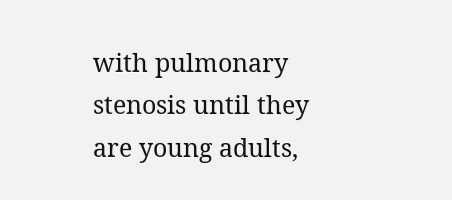with pulmonary stenosis until they are young adults,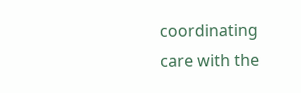coordinating care with the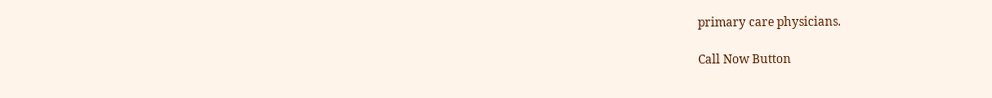primary care physicians.

Call Now Button